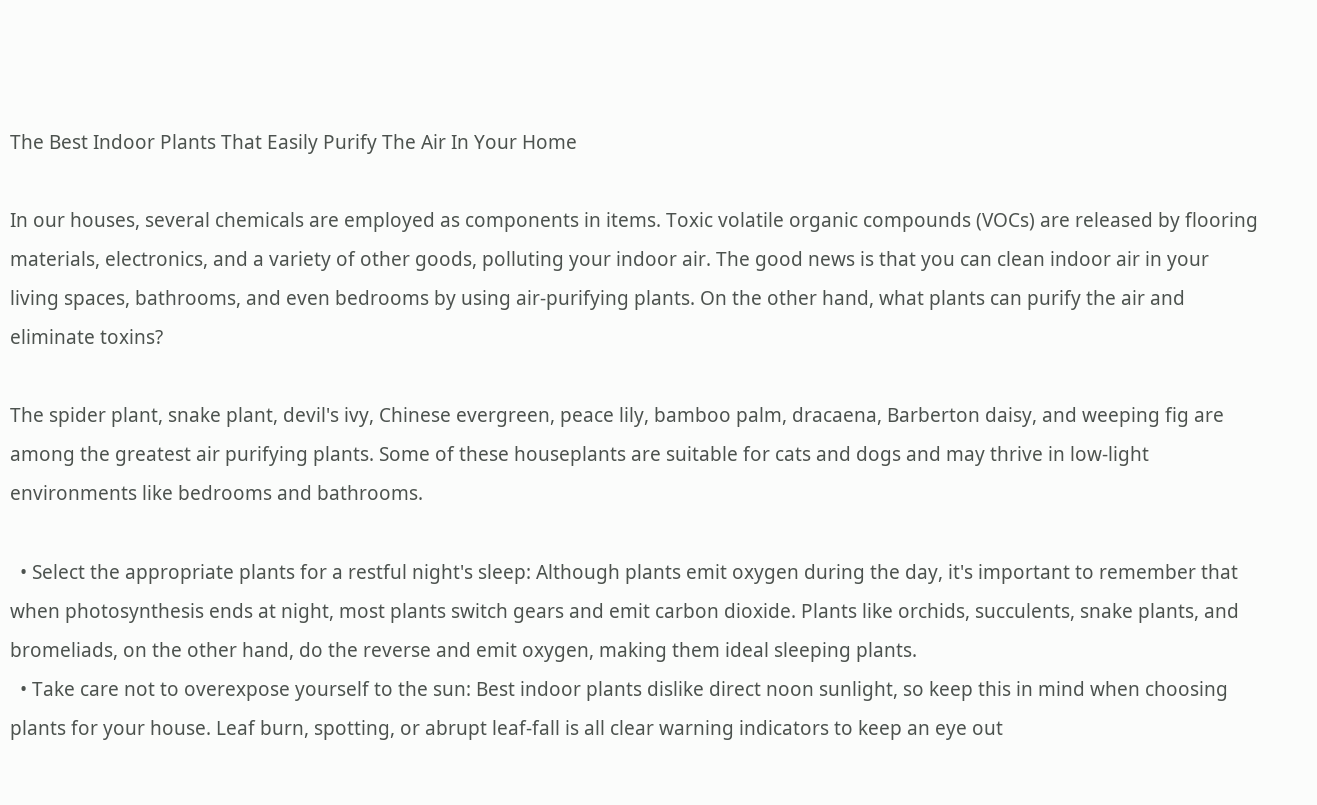The Best Indoor Plants That Easily Purify The Air In Your Home

In our houses, several chemicals are employed as components in items. Toxic volatile organic compounds (VOCs) are released by flooring materials, electronics, and a variety of other goods, polluting your indoor air. The good news is that you can clean indoor air in your living spaces, bathrooms, and even bedrooms by using air-purifying plants. On the other hand, what plants can purify the air and eliminate toxins?

The spider plant, snake plant, devil's ivy, Chinese evergreen, peace lily, bamboo palm, dracaena, Barberton daisy, and weeping fig are among the greatest air purifying plants. Some of these houseplants are suitable for cats and dogs and may thrive in low-light environments like bedrooms and bathrooms.

  • Select the appropriate plants for a restful night's sleep: Although plants emit oxygen during the day, it's important to remember that when photosynthesis ends at night, most plants switch gears and emit carbon dioxide. Plants like orchids, succulents, snake plants, and bromeliads, on the other hand, do the reverse and emit oxygen, making them ideal sleeping plants.
  • Take care not to overexpose yourself to the sun: Best indoor plants dislike direct noon sunlight, so keep this in mind when choosing plants for your house. Leaf burn, spotting, or abrupt leaf-fall is all clear warning indicators to keep an eye out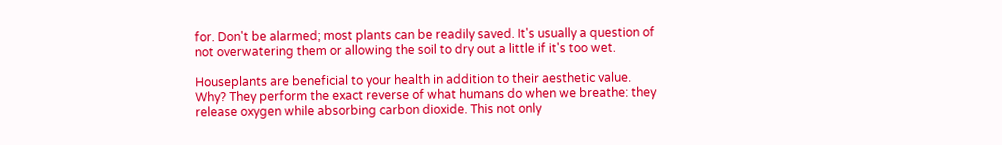for. Don't be alarmed; most plants can be readily saved. It's usually a question of not overwatering them or allowing the soil to dry out a little if it's too wet.

Houseplants are beneficial to your health in addition to their aesthetic value. Why? They perform the exact reverse of what humans do when we breathe: they release oxygen while absorbing carbon dioxide. This not only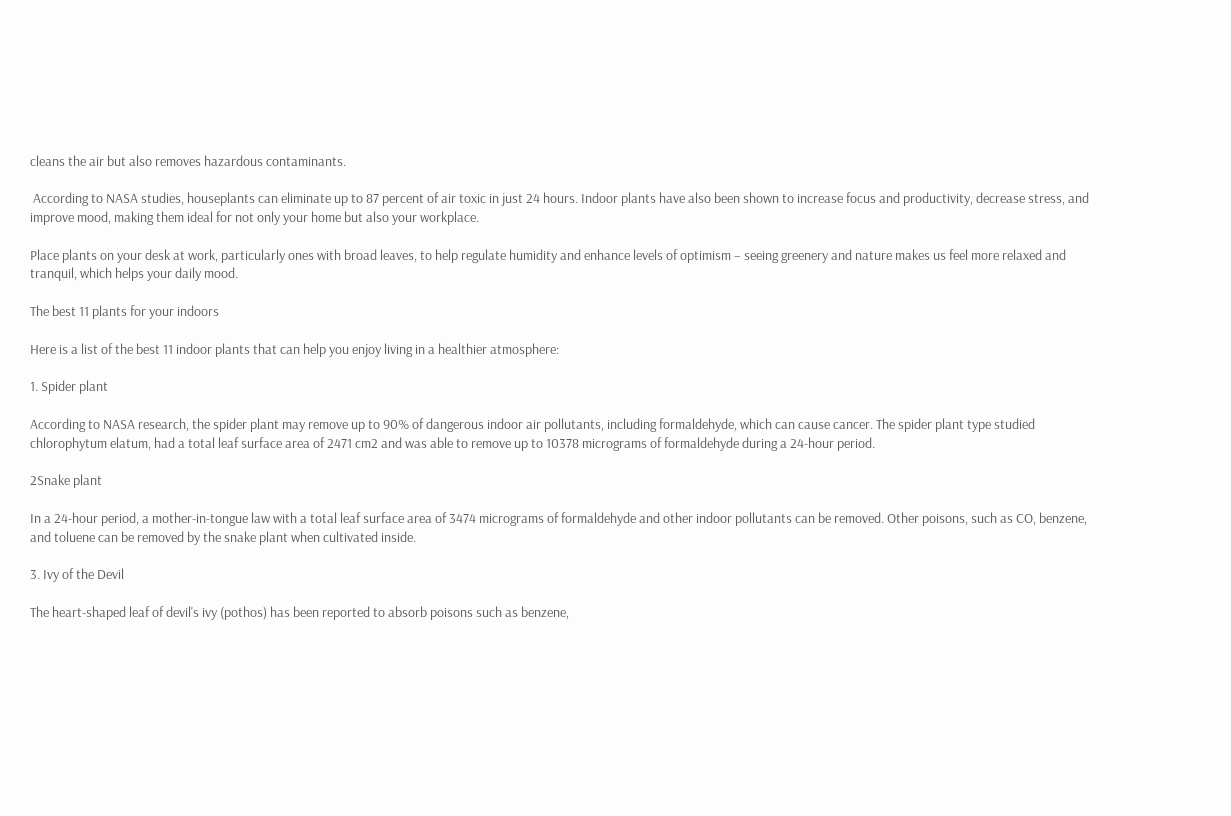cleans the air but also removes hazardous contaminants.

 According to NASA studies, houseplants can eliminate up to 87 percent of air toxic in just 24 hours. Indoor plants have also been shown to increase focus and productivity, decrease stress, and improve mood, making them ideal for not only your home but also your workplace.

Place plants on your desk at work, particularly ones with broad leaves, to help regulate humidity and enhance levels of optimism – seeing greenery and nature makes us feel more relaxed and tranquil, which helps your daily mood.

The best 11 plants for your indoors

Here is a list of the best 11 indoor plants that can help you enjoy living in a healthier atmosphere:

1. Spider plant

According to NASA research, the spider plant may remove up to 90% of dangerous indoor air pollutants, including formaldehyde, which can cause cancer. The spider plant type studied chlorophytum elatum, had a total leaf surface area of 2471 cm2 and was able to remove up to 10378 micrograms of formaldehyde during a 24-hour period.

2Snake plant

In a 24-hour period, a mother-in-tongue law with a total leaf surface area of 3474 micrograms of formaldehyde and other indoor pollutants can be removed. Other poisons, such as CO, benzene, and toluene can be removed by the snake plant when cultivated inside.

3. Ivy of the Devil

The heart-shaped leaf of devil's ivy (pothos) has been reported to absorb poisons such as benzene,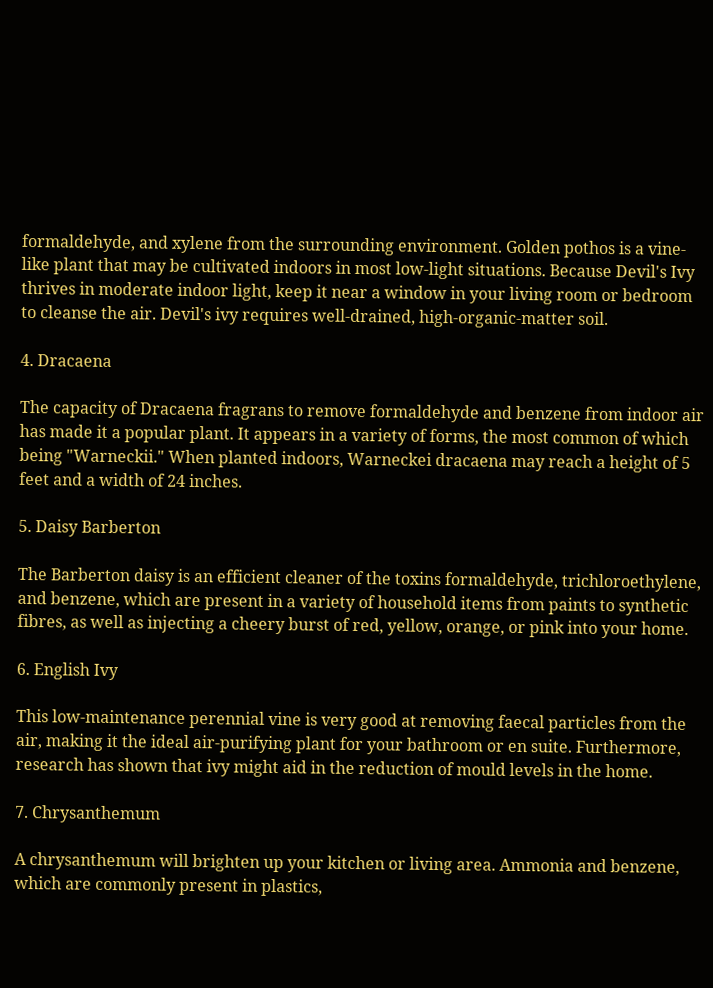formaldehyde, and xylene from the surrounding environment. Golden pothos is a vine-like plant that may be cultivated indoors in most low-light situations. Because Devil's Ivy thrives in moderate indoor light, keep it near a window in your living room or bedroom to cleanse the air. Devil's ivy requires well-drained, high-organic-matter soil.

4. Dracaena

The capacity of Dracaena fragrans to remove formaldehyde and benzene from indoor air has made it a popular plant. It appears in a variety of forms, the most common of which being "Warneckii." When planted indoors, Warneckei dracaena may reach a height of 5 feet and a width of 24 inches.

5. Daisy Barberton

The Barberton daisy is an efficient cleaner of the toxins formaldehyde, trichloroethylene, and benzene, which are present in a variety of household items from paints to synthetic fibres, as well as injecting a cheery burst of red, yellow, orange, or pink into your home.

6. English Ivy

This low-maintenance perennial vine is very good at removing faecal particles from the air, making it the ideal air-purifying plant for your bathroom or en suite. Furthermore, research has shown that ivy might aid in the reduction of mould levels in the home.

7. Chrysanthemum

A chrysanthemum will brighten up your kitchen or living area. Ammonia and benzene, which are commonly present in plastics,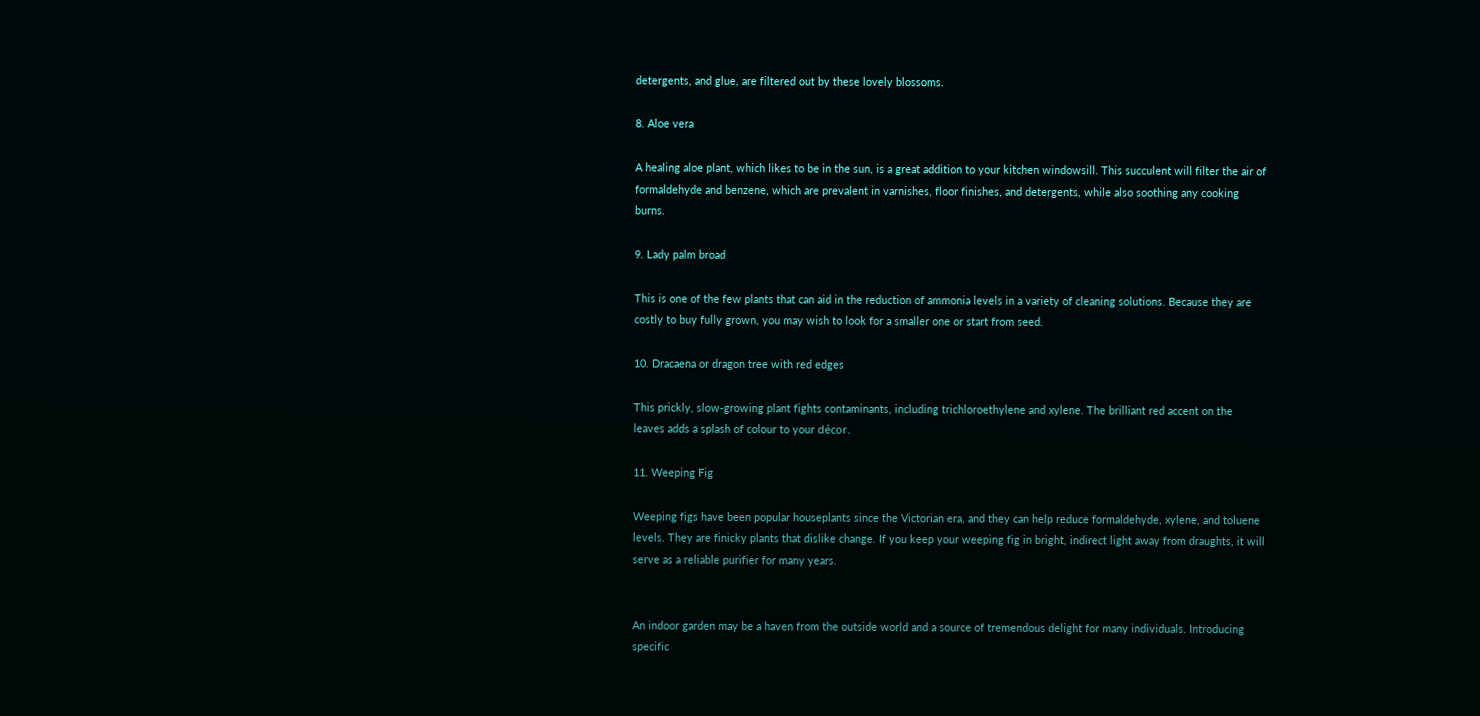detergents, and glue, are filtered out by these lovely blossoms.

8. Aloe vera

A healing aloe plant, which likes to be in the sun, is a great addition to your kitchen windowsill. This succulent will filter the air of formaldehyde and benzene, which are prevalent in varnishes, floor finishes, and detergents, while also soothing any cooking burns.

9. Lady palm broad

This is one of the few plants that can aid in the reduction of ammonia levels in a variety of cleaning solutions. Because they are costly to buy fully grown, you may wish to look for a smaller one or start from seed.

10. Dracaena or dragon tree with red edges

This prickly, slow-growing plant fights contaminants, including trichloroethylene and xylene. The brilliant red accent on the leaves adds a splash of colour to your décor.

11. Weeping Fig

Weeping figs have been popular houseplants since the Victorian era, and they can help reduce formaldehyde, xylene, and toluene levels. They are finicky plants that dislike change. If you keep your weeping fig in bright, indirect light away from draughts, it will serve as a reliable purifier for many years.


An indoor garden may be a haven from the outside world and a source of tremendous delight for many individuals. Introducing specific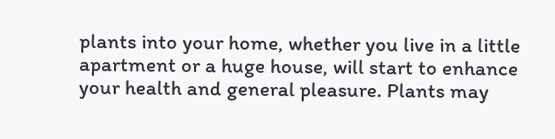plants into your home, whether you live in a little apartment or a huge house, will start to enhance your health and general pleasure. Plants may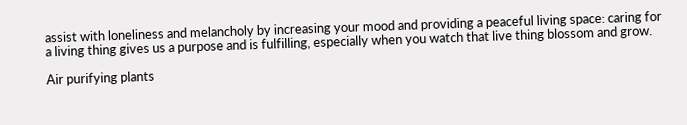assist with loneliness and melancholy by increasing your mood and providing a peaceful living space: caring for a living thing gives us a purpose and is fulfilling, especially when you watch that live thing blossom and grow.

Air purifying plants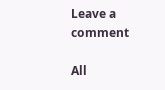Leave a comment

All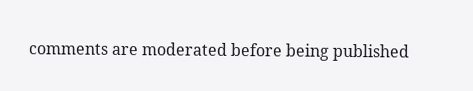comments are moderated before being published